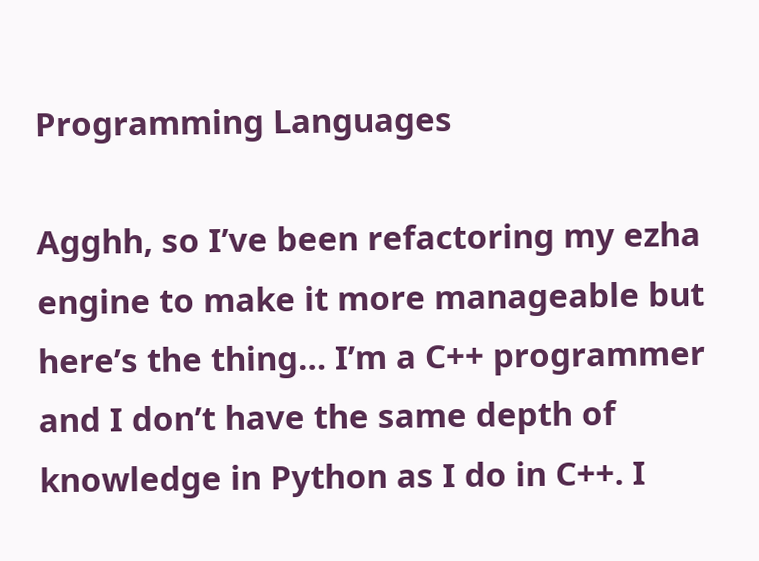Programming Languages

Agghh, so I’ve been refactoring my ezha engine to make it more manageable but here’s the thing… I’m a C++ programmer and I don’t have the same depth of knowledge in Python as I do in C++. I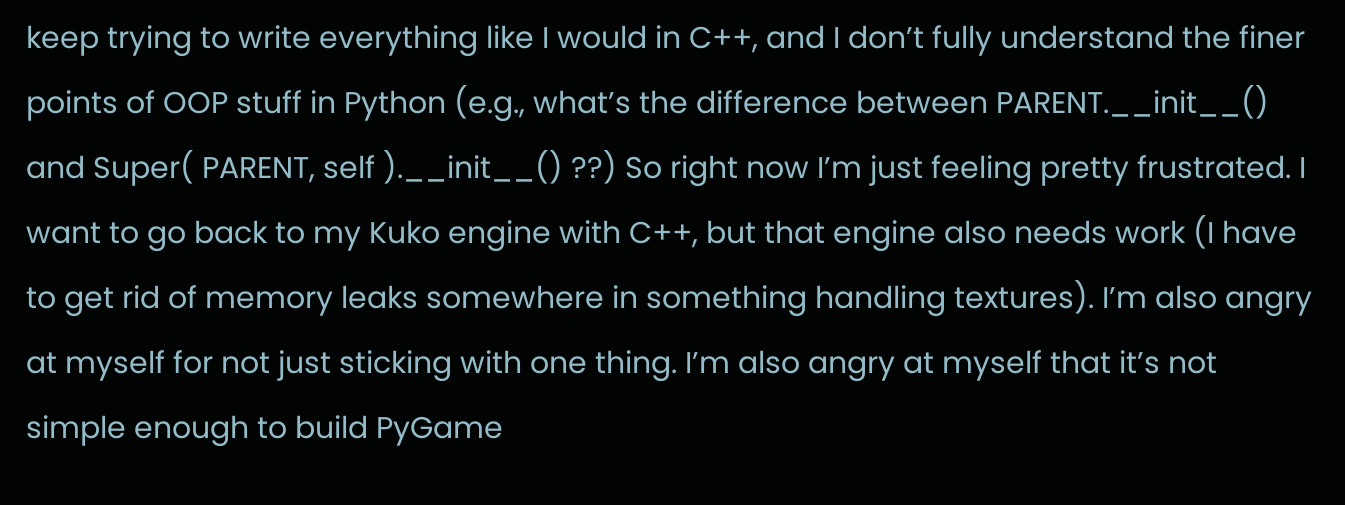keep trying to write everything like I would in C++, and I don’t fully understand the finer points of OOP stuff in Python (e.g., what’s the difference between PARENT.__init__() and Super( PARENT, self ).__init__() ??) So right now I’m just feeling pretty frustrated. I want to go back to my Kuko engine with C++, but that engine also needs work (I have to get rid of memory leaks somewhere in something handling textures). I’m also angry at myself for not just sticking with one thing. I’m also angry at myself that it’s not simple enough to build PyGame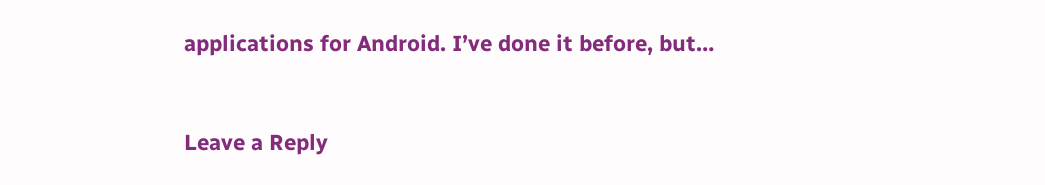applications for Android. I’ve done it before, but…


Leave a Reply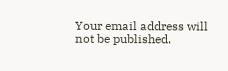Your email address will not be published.